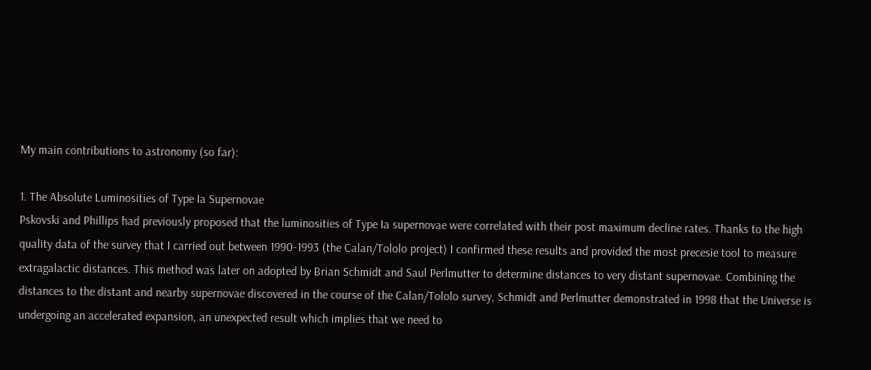My main contributions to astronomy (so far):

1. The Absolute Luminosities of Type Ia Supernovae
Pskovski and Phillips had previously proposed that the luminosities of Type Ia supernovae were correlated with their post maximum decline rates. Thanks to the high quality data of the survey that I carried out between 1990-1993 (the Calan/Tololo project) I confirmed these results and provided the most precesie tool to measure extragalactic distances. This method was later on adopted by Brian Schmidt and Saul Perlmutter to determine distances to very distant supernovae. Combining the distances to the distant and nearby supernovae discovered in the course of the Calan/Tololo survey, Schmidt and Perlmutter demonstrated in 1998 that the Universe is undergoing an accelerated expansion, an unexpected result which implies that we need to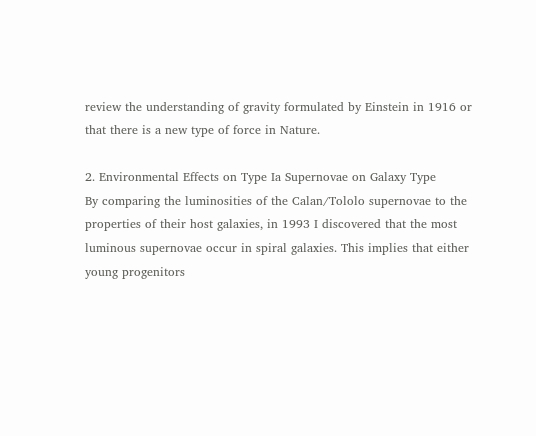review the understanding of gravity formulated by Einstein in 1916 or that there is a new type of force in Nature.

2. Environmental Effects on Type Ia Supernovae on Galaxy Type
By comparing the luminosities of the Calan/Tololo supernovae to the properties of their host galaxies, in 1993 I discovered that the most luminous supernovae occur in spiral galaxies. This implies that either young progenitors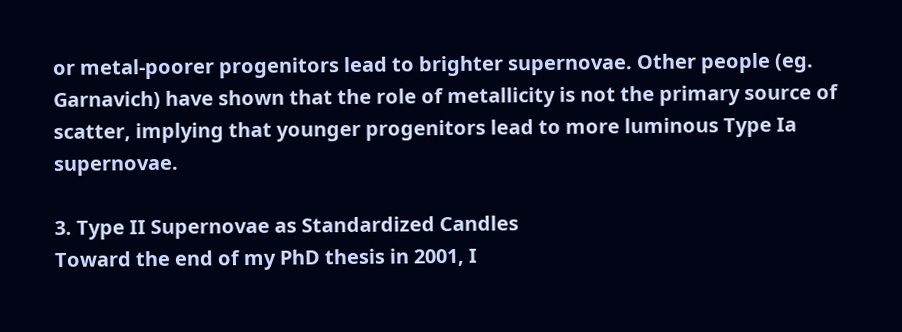or metal-poorer progenitors lead to brighter supernovae. Other people (eg. Garnavich) have shown that the role of metallicity is not the primary source of scatter, implying that younger progenitors lead to more luminous Type Ia supernovae.

3. Type II Supernovae as Standardized Candles
Toward the end of my PhD thesis in 2001, I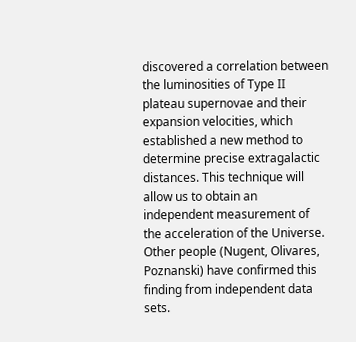discovered a correlation between the luminosities of Type II plateau supernovae and their expansion velocities, which established a new method to determine precise extragalactic distances. This technique will allow us to obtain an independent measurement of the acceleration of the Universe. Other people (Nugent, Olivares, Poznanski) have confirmed this finding from independent data sets.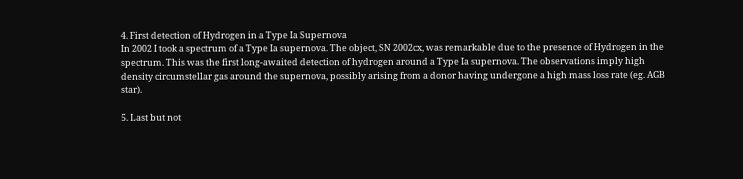4. First detection of Hydrogen in a Type Ia Supernova
In 2002 I took a spectrum of a Type Ia supernova. The object, SN 2002cx, was remarkable due to the presence of Hydrogen in the spectrum. This was the first long-awaited detection of hydrogen around a Type Ia supernova. The observations imply high density circumstellar gas around the supernova, possibly arising from a donor having undergone a high mass loss rate (eg. AGB star).

5. Last but not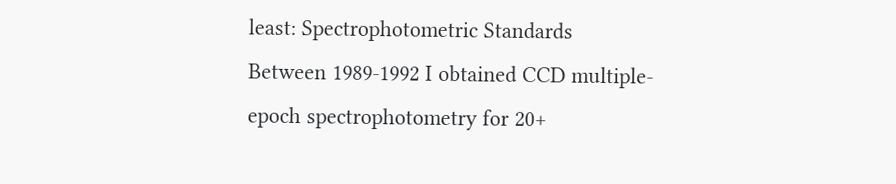least: Spectrophotometric Standards
Between 1989-1992 I obtained CCD multiple-epoch spectrophotometry for 20+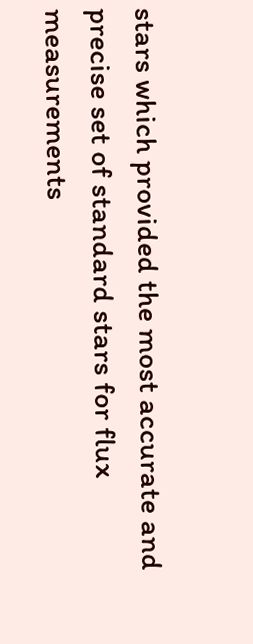stars which provided the most accurate and precise set of standard stars for flux measurements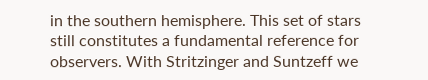in the southern hemisphere. This set of stars still constitutes a fundamental reference for observers. With Stritzinger and Suntzeff we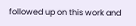followed up on this work and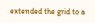extended the grid to a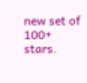new set of 100+ stars.